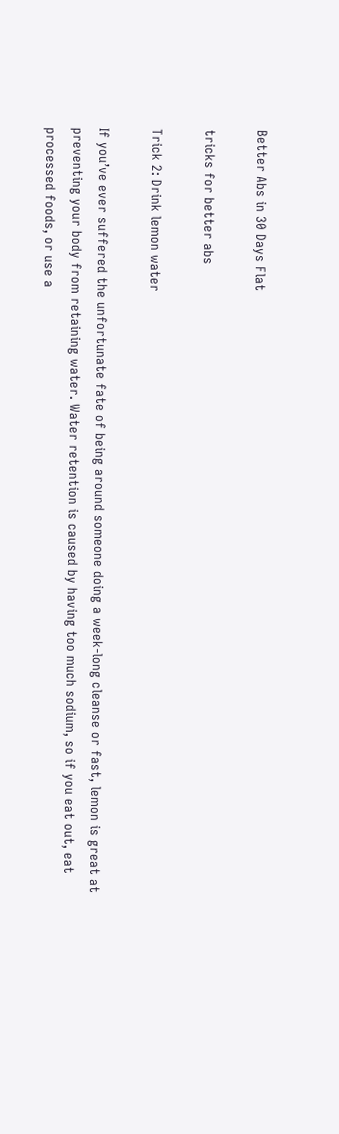Better Abs in 30 Days Flat

tricks for better abs

Trick 2: Drink lemon water

If you’ve ever suffered the unfortunate fate of being around someone doing a week-long cleanse or fast, lemon is great at preventing your body from retaining water. Water retention is caused by having too much sodium, so if you eat out, eat processed foods, or use a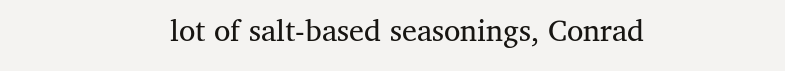lot of salt-based seasonings, Conrad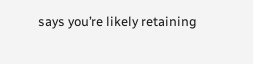says you’re likely retaining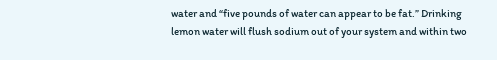water and “five pounds of water can appear to be fat.” Drinking lemon water will flush sodium out of your system and within two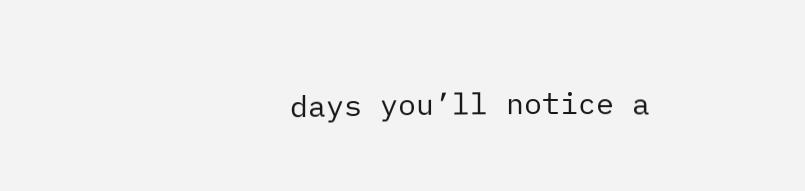days you’ll notice a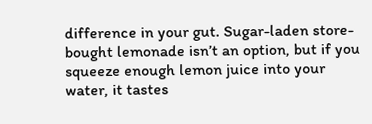difference in your gut. Sugar-laden store-bought lemonade isn’t an option, but if you squeeze enough lemon juice into your water, it tastes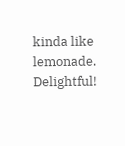kinda like lemonade. Delightful!